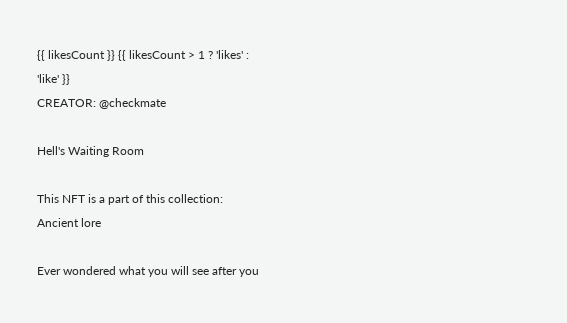{{ likesCount }} {{ likesCount > 1 ? 'likes' : 'like' }}
CREATOR: @checkmate

Hell's Waiting Room

This NFT is a part of this collection: Ancient lore

Ever wondered what you will see after you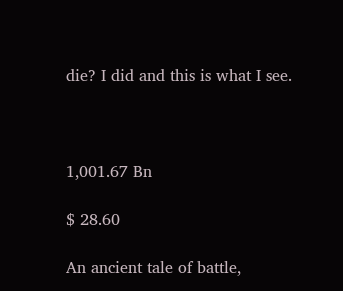die? I did and this is what I see.



1,001.67 Bn

$ 28.60

An ancient tale of battle,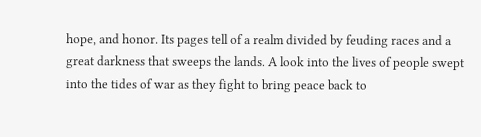hope, and honor. Its pages tell of a realm divided by feuding races and a great darkness that sweeps the lands. A look into the lives of people swept into the tides of war as they fight to bring peace back to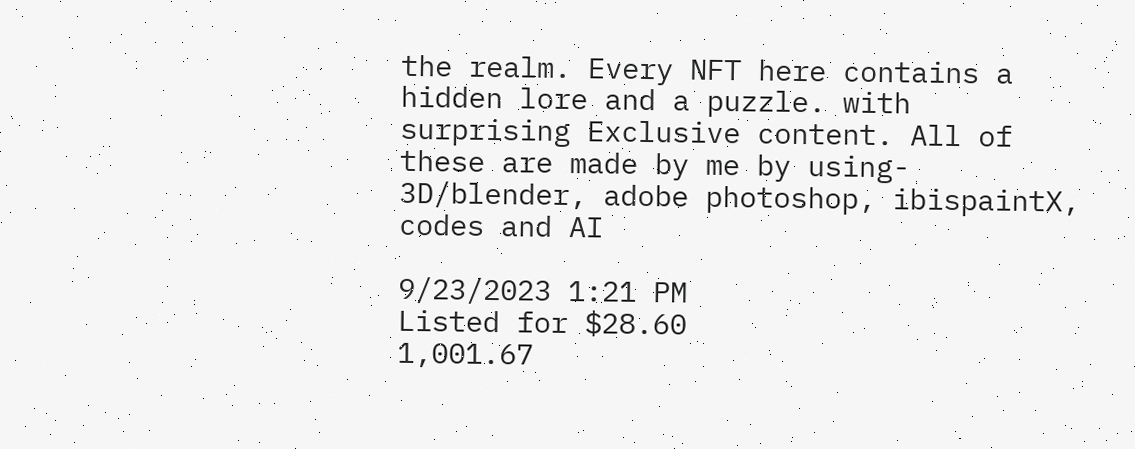the realm. Every NFT here contains a hidden lore and a puzzle. with surprising Exclusive content. All of these are made by me by using- 3D/blender, adobe photoshop, ibispaintX, codes and AI

9/23/2023 1:21 PM
Listed for $28.60
1,001.67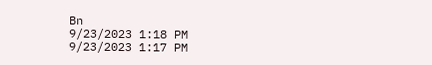Bn
9/23/2023 1:18 PM
9/23/2023 1:17 PM